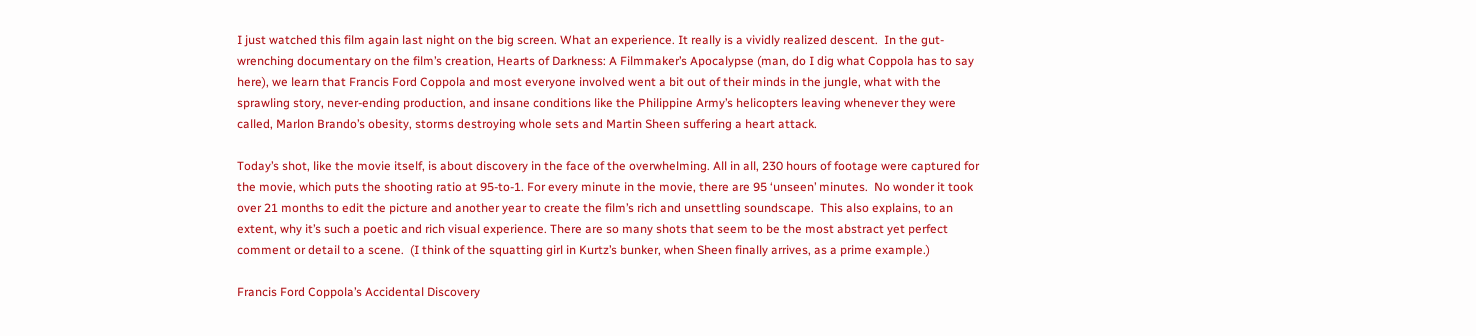I just watched this film again last night on the big screen. What an experience. It really is a vividly realized descent.  In the gut-wrenching documentary on the film’s creation, Hearts of Darkness: A Filmmaker’s Apocalypse (man, do I dig what Coppola has to say here), we learn that Francis Ford Coppola and most everyone involved went a bit out of their minds in the jungle, what with the sprawling story, never-ending production, and insane conditions like the Philippine Army’s helicopters leaving whenever they were called, Marlon Brando’s obesity, storms destroying whole sets and Martin Sheen suffering a heart attack.

Today’s shot, like the movie itself, is about discovery in the face of the overwhelming. All in all, 230 hours of footage were captured for the movie, which puts the shooting ratio at 95-to-1. For every minute in the movie, there are 95 ‘unseen’ minutes.  No wonder it took over 21 months to edit the picture and another year to create the film’s rich and unsettling soundscape.  This also explains, to an extent, why it’s such a poetic and rich visual experience. There are so many shots that seem to be the most abstract yet perfect comment or detail to a scene.  (I think of the squatting girl in Kurtz’s bunker, when Sheen finally arrives, as a prime example.)

Francis Ford Coppola’s Accidental Discovery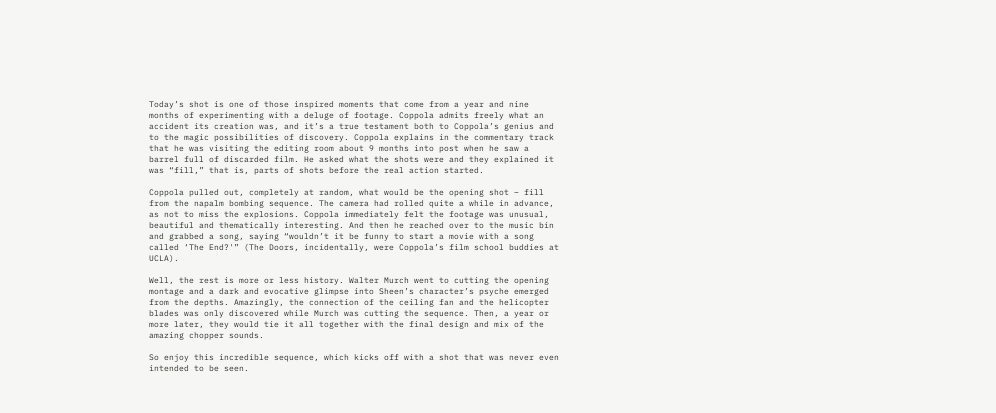Today’s shot is one of those inspired moments that come from a year and nine months of experimenting with a deluge of footage. Coppola admits freely what an accident its creation was, and it’s a true testament both to Coppola’s genius and to the magic possibilities of discovery. Coppola explains in the commentary track that he was visiting the editing room about 9 months into post when he saw a barrel full of discarded film. He asked what the shots were and they explained it was “fill,” that is, parts of shots before the real action started.

Coppola pulled out, completely at random, what would be the opening shot – fill from the napalm bombing sequence. The camera had rolled quite a while in advance, as not to miss the explosions. Coppola immediately felt the footage was unusual, beautiful and thematically interesting. And then he reached over to the music bin and grabbed a song, saying “wouldn’t it be funny to start a movie with a song called ‘The End?'” (The Doors, incidentally, were Coppola’s film school buddies at UCLA).

Well, the rest is more or less history. Walter Murch went to cutting the opening montage and a dark and evocative glimpse into Sheen’s character’s psyche emerged from the depths. Amazingly, the connection of the ceiling fan and the helicopter blades was only discovered while Murch was cutting the sequence. Then, a year or more later, they would tie it all together with the final design and mix of the amazing chopper sounds.

So enjoy this incredible sequence, which kicks off with a shot that was never even intended to be seen.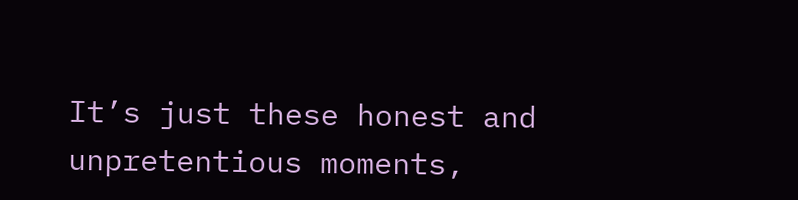It’s just these honest and unpretentious moments,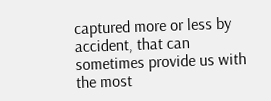captured more or less by accident, that can sometimes provide us with the most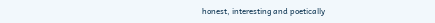honest, interesting and poetically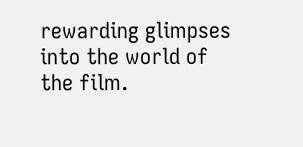rewarding glimpses into the world of the film.